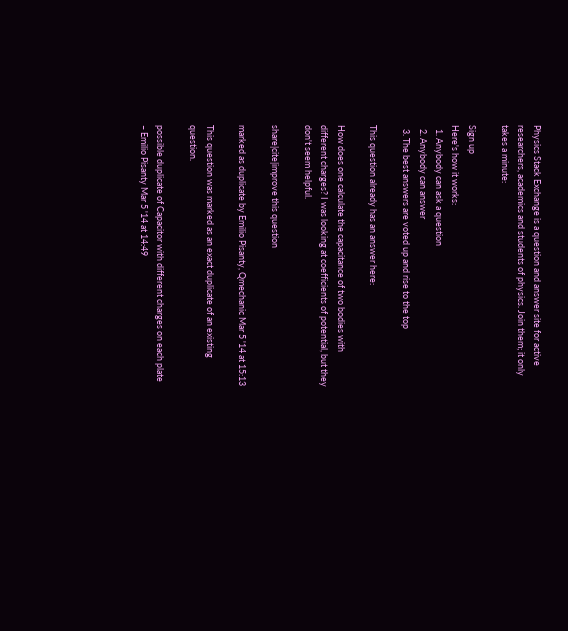Physics Stack Exchange is a question and answer site for active researchers, academics and students of physics. Join them; it only takes a minute:

Sign up
Here's how it works:
  1. Anybody can ask a question
  2. Anybody can answer
  3. The best answers are voted up and rise to the top

This question already has an answer here:

How does one calculate the capacitance of two bodies with different charges? I was looking at coefficients of potential, but they don't seem helpful.

share|cite|improve this question

marked as duplicate by Emilio Pisanty, Qmechanic Mar 5 '14 at 15:13

This question was marked as an exact duplicate of an existing question.

possible duplicate of Capacitor with different charges on each plate – Emilio Pisanty Mar 5 '14 at 14:49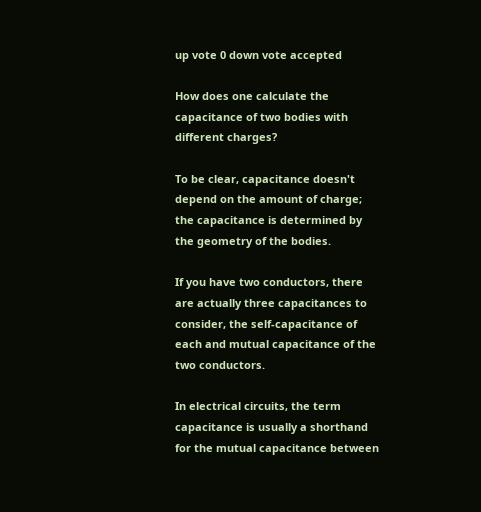up vote 0 down vote accepted

How does one calculate the capacitance of two bodies with different charges?

To be clear, capacitance doesn't depend on the amount of charge; the capacitance is determined by the geometry of the bodies.

If you have two conductors, there are actually three capacitances to consider, the self-capacitance of each and mutual capacitance of the two conductors.

In electrical circuits, the term capacitance is usually a shorthand for the mutual capacitance between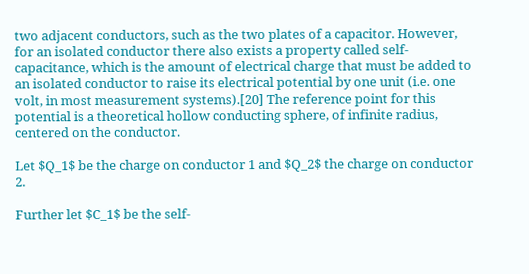two adjacent conductors, such as the two plates of a capacitor. However, for an isolated conductor there also exists a property called self-capacitance, which is the amount of electrical charge that must be added to an isolated conductor to raise its electrical potential by one unit (i.e. one volt, in most measurement systems).[20] The reference point for this potential is a theoretical hollow conducting sphere, of infinite radius, centered on the conductor.

Let $Q_1$ be the charge on conductor 1 and $Q_2$ the charge on conductor 2.

Further let $C_1$ be the self-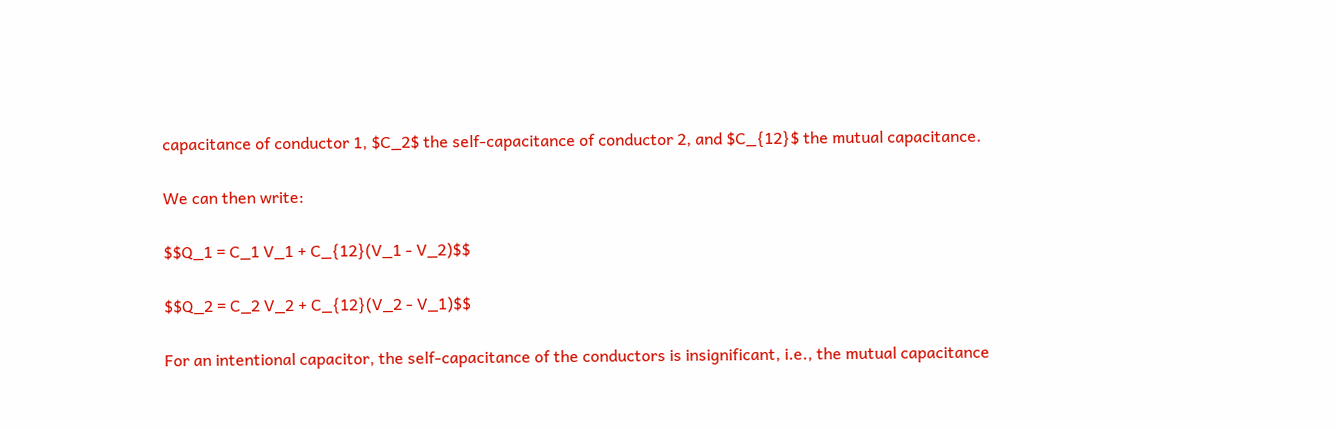capacitance of conductor 1, $C_2$ the self-capacitance of conductor 2, and $C_{12}$ the mutual capacitance.

We can then write:

$$Q_1 = C_1 V_1 + C_{12}(V_1 - V_2)$$

$$Q_2 = C_2 V_2 + C_{12}(V_2 - V_1)$$

For an intentional capacitor, the self-capacitance of the conductors is insignificant, i.e., the mutual capacitance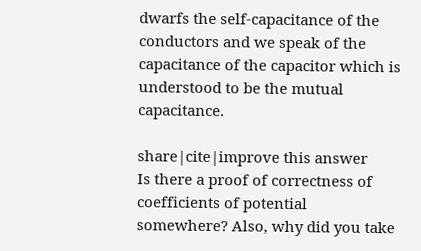dwarfs the self-capacitance of the conductors and we speak of the capacitance of the capacitor which is understood to be the mutual capacitance.

share|cite|improve this answer
Is there a proof of correctness of coefficients of potential somewhere? Also, why did you take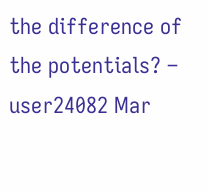the difference of the potentials? – user24082 Mar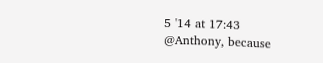5 '14 at 17:43
@Anthony, because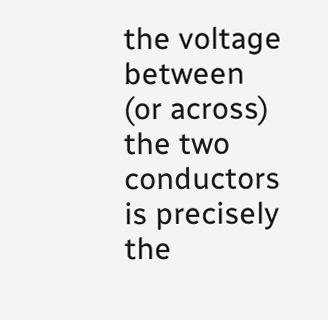the voltage between (or across) the two conductors is precisely the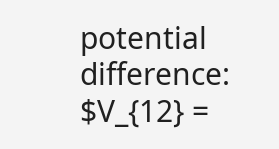potential difference: $V_{12} =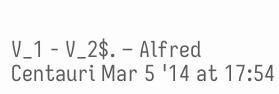V_1 - V_2$. – Alfred Centauri Mar 5 '14 at 17:54